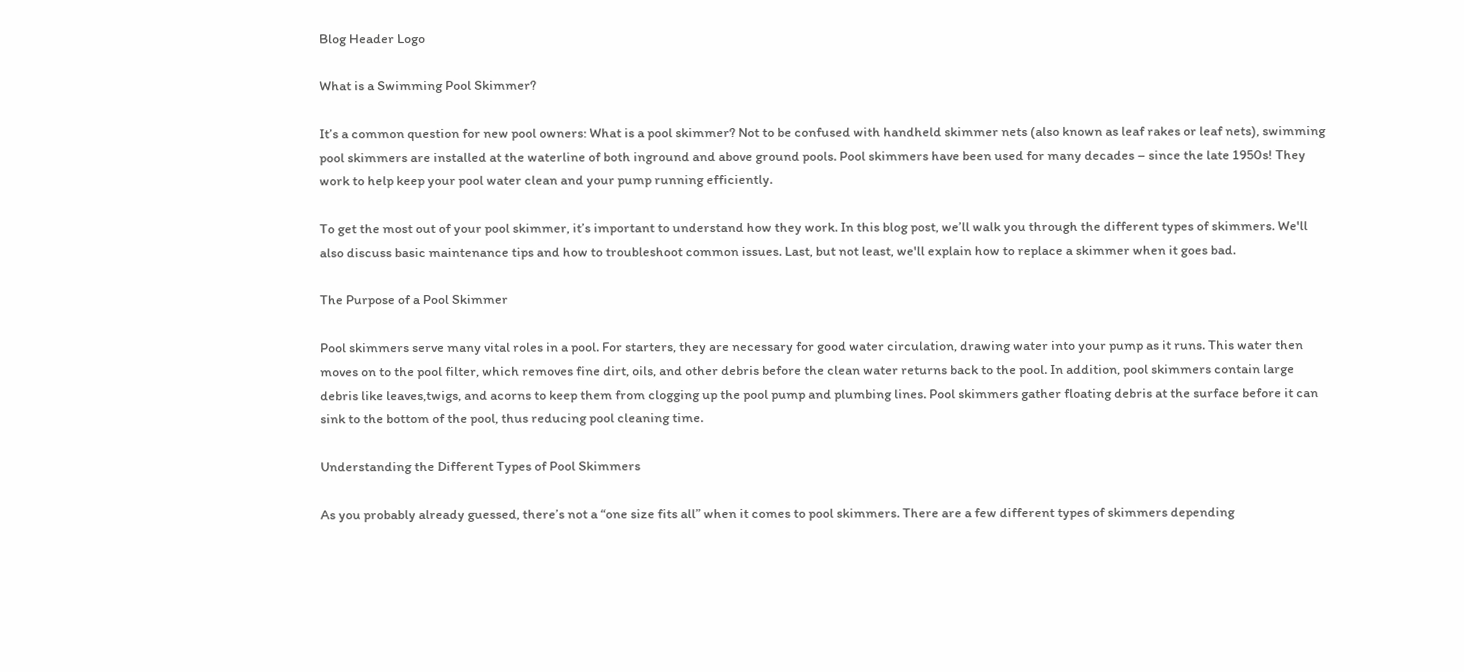Blog Header Logo

What is a Swimming Pool Skimmer?

It’s a common question for new pool owners: What is a pool skimmer? Not to be confused with handheld skimmer nets (also known as leaf rakes or leaf nets), swimming pool skimmers are installed at the waterline of both inground and above ground pools. Pool skimmers have been used for many decades – since the late 1950s! They work to help keep your pool water clean and your pump running efficiently.

To get the most out of your pool skimmer, it’s important to understand how they work. In this blog post, we’ll walk you through the different types of skimmers. We'll also discuss basic maintenance tips and how to troubleshoot common issues. Last, but not least, we'll explain how to replace a skimmer when it goes bad.

The Purpose of a Pool Skimmer

Pool skimmers serve many vital roles in a pool. For starters, they are necessary for good water circulation, drawing water into your pump as it runs. This water then moves on to the pool filter, which removes fine dirt, oils, and other debris before the clean water returns back to the pool. In addition, pool skimmers contain large debris like leaves,twigs, and acorns to keep them from clogging up the pool pump and plumbing lines. Pool skimmers gather floating debris at the surface before it can sink to the bottom of the pool, thus reducing pool cleaning time.

Understanding the Different Types of Pool Skimmers

As you probably already guessed, there’s not a “one size fits all” when it comes to pool skimmers. There are a few different types of skimmers depending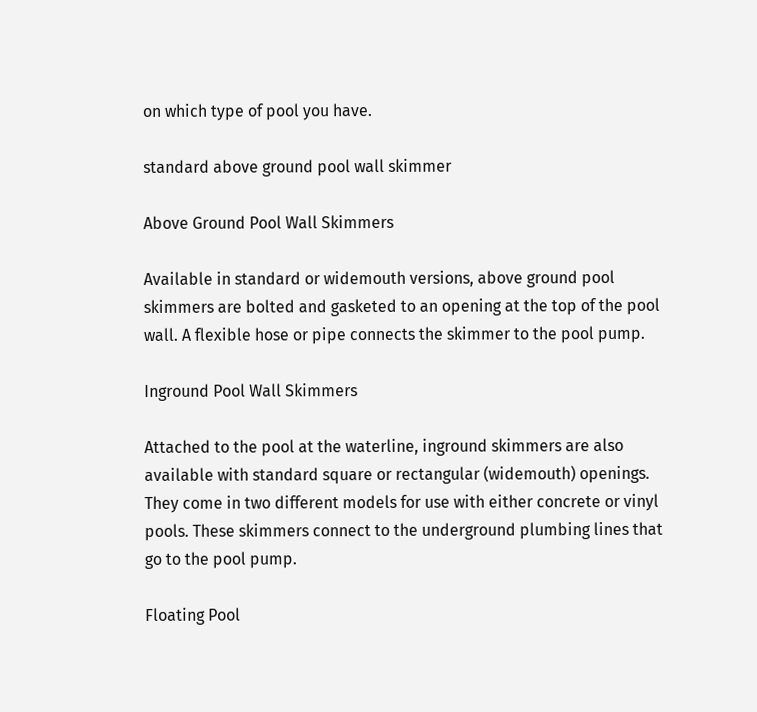on which type of pool you have.

standard above ground pool wall skimmer

Above Ground Pool Wall Skimmers

Available in standard or widemouth versions, above ground pool skimmers are bolted and gasketed to an opening at the top of the pool wall. A flexible hose or pipe connects the skimmer to the pool pump.

Inground Pool Wall Skimmers

Attached to the pool at the waterline, inground skimmers are also available with standard square or rectangular (widemouth) openings. They come in two different models for use with either concrete or vinyl pools. These skimmers connect to the underground plumbing lines that go to the pool pump.

Floating Pool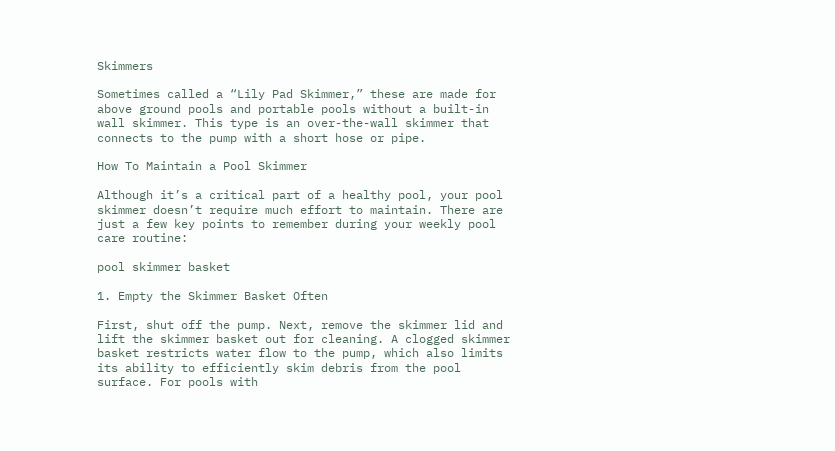Skimmers

Sometimes called a “Lily Pad Skimmer,” these are made for above ground pools and portable pools without a built-in wall skimmer. This type is an over-the-wall skimmer that connects to the pump with a short hose or pipe.

How To Maintain a Pool Skimmer

Although it’s a critical part of a healthy pool, your pool skimmer doesn’t require much effort to maintain. There are just a few key points to remember during your weekly pool care routine:

pool skimmer basket

1. Empty the Skimmer Basket Often

First, shut off the pump. Next, remove the skimmer lid and lift the skimmer basket out for cleaning. A clogged skimmer basket restricts water flow to the pump, which also limits its ability to efficiently skim debris from the pool surface. For pools with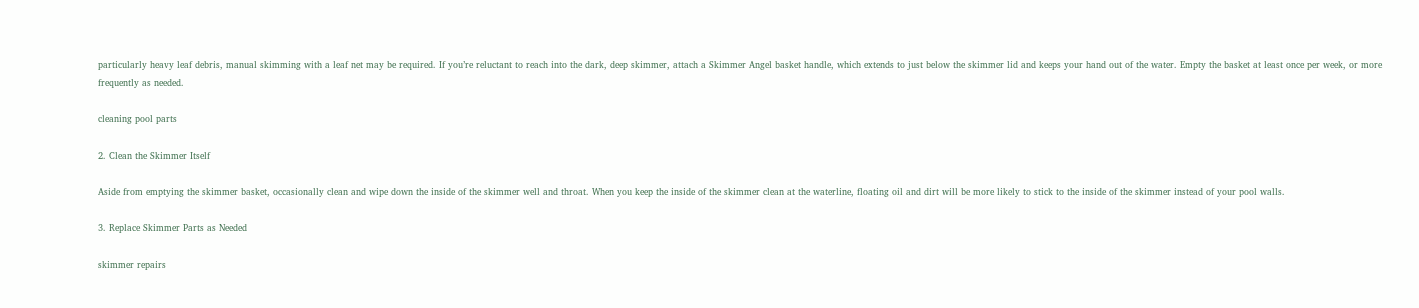particularly heavy leaf debris, manual skimming with a leaf net may be required. If you’re reluctant to reach into the dark, deep skimmer, attach a Skimmer Angel basket handle, which extends to just below the skimmer lid and keeps your hand out of the water. Empty the basket at least once per week, or more frequently as needed.

cleaning pool parts

2. Clean the Skimmer Itself

Aside from emptying the skimmer basket, occasionally clean and wipe down the inside of the skimmer well and throat. When you keep the inside of the skimmer clean at the waterline, floating oil and dirt will be more likely to stick to the inside of the skimmer instead of your pool walls.

3. Replace Skimmer Parts as Needed

skimmer repairs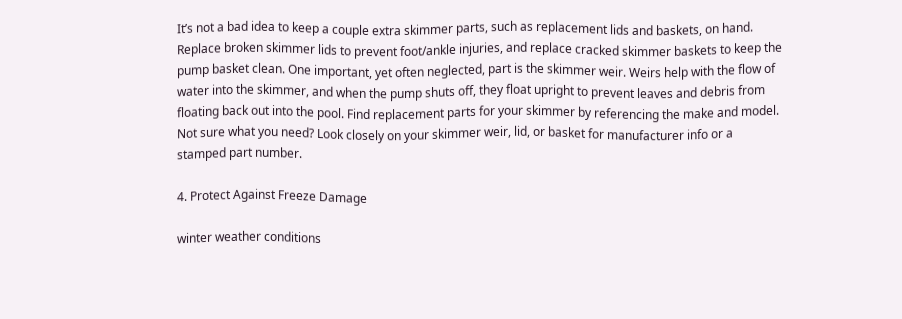It’s not a bad idea to keep a couple extra skimmer parts, such as replacement lids and baskets, on hand. Replace broken skimmer lids to prevent foot/ankle injuries, and replace cracked skimmer baskets to keep the pump basket clean. One important, yet often neglected, part is the skimmer weir. Weirs help with the flow of water into the skimmer, and when the pump shuts off, they float upright to prevent leaves and debris from floating back out into the pool. Find replacement parts for your skimmer by referencing the make and model. Not sure what you need? Look closely on your skimmer weir, lid, or basket for manufacturer info or a stamped part number.

4. Protect Against Freeze Damage

winter weather conditions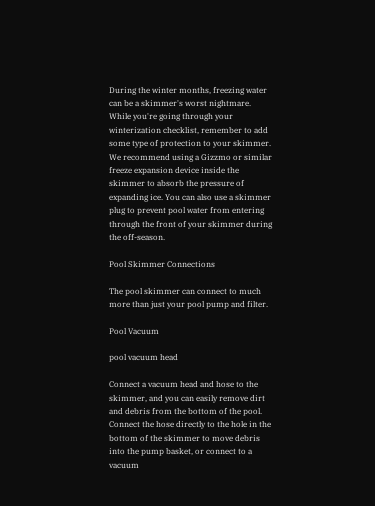During the winter months, freezing water can be a skimmer's worst nightmare. While you're going through your winterization checklist, remember to add some type of protection to your skimmer. We recommend using a Gizzmo or similar freeze expansion device inside the skimmer to absorb the pressure of expanding ice. You can also use a skimmer plug to prevent pool water from entering through the front of your skimmer during the off-season.

Pool Skimmer Connections

The pool skimmer can connect to much more than just your pool pump and filter.

Pool Vacuum

pool vacuum head

Connect a vacuum head and hose to the skimmer, and you can easily remove dirt and debris from the bottom of the pool. Connect the hose directly to the hole in the bottom of the skimmer to move debris into the pump basket, or connect to a vacuum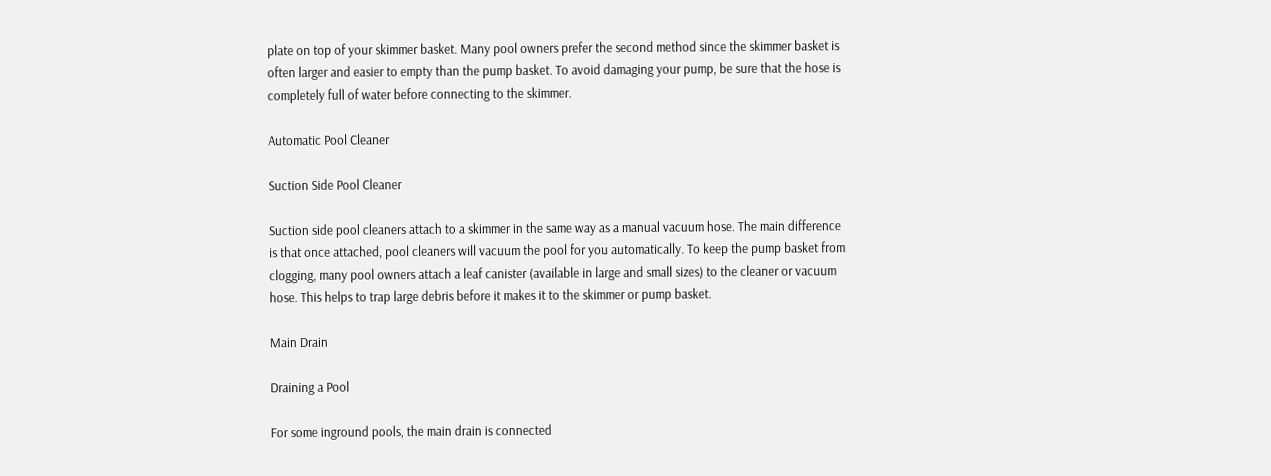plate on top of your skimmer basket. Many pool owners prefer the second method since the skimmer basket is often larger and easier to empty than the pump basket. To avoid damaging your pump, be sure that the hose is completely full of water before connecting to the skimmer.

Automatic Pool Cleaner

Suction Side Pool Cleaner

Suction side pool cleaners attach to a skimmer in the same way as a manual vacuum hose. The main difference is that once attached, pool cleaners will vacuum the pool for you automatically. To keep the pump basket from clogging, many pool owners attach a leaf canister (available in large and small sizes) to the cleaner or vacuum hose. This helps to trap large debris before it makes it to the skimmer or pump basket.

Main Drain

Draining a Pool

For some inground pools, the main drain is connected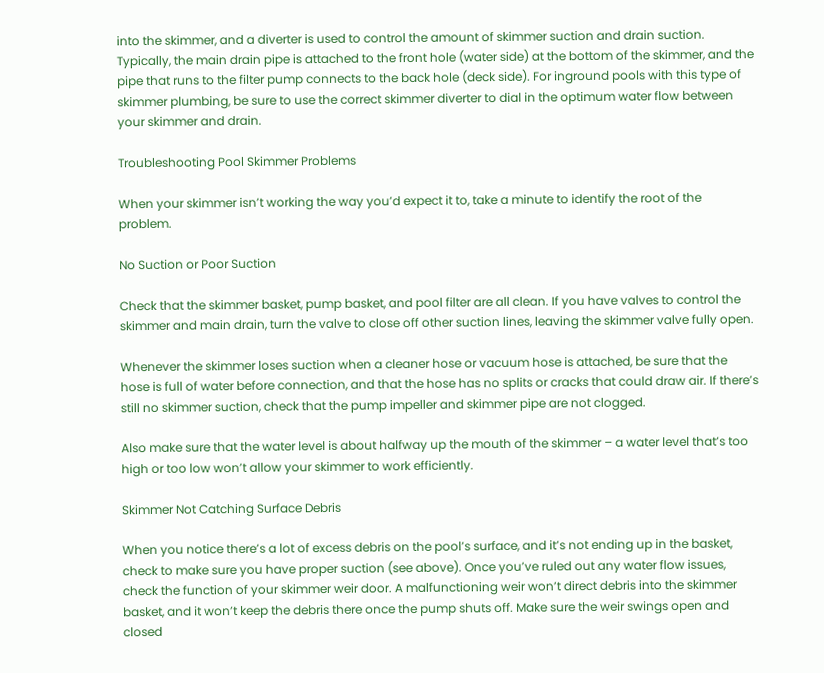into the skimmer, and a diverter is used to control the amount of skimmer suction and drain suction. Typically, the main drain pipe is attached to the front hole (water side) at the bottom of the skimmer, and the pipe that runs to the filter pump connects to the back hole (deck side). For inground pools with this type of skimmer plumbing, be sure to use the correct skimmer diverter to dial in the optimum water flow between your skimmer and drain.

Troubleshooting Pool Skimmer Problems

When your skimmer isn’t working the way you’d expect it to, take a minute to identify the root of the problem.

No Suction or Poor Suction

Check that the skimmer basket, pump basket, and pool filter are all clean. If you have valves to control the skimmer and main drain, turn the valve to close off other suction lines, leaving the skimmer valve fully open.

Whenever the skimmer loses suction when a cleaner hose or vacuum hose is attached, be sure that the hose is full of water before connection, and that the hose has no splits or cracks that could draw air. If there’s still no skimmer suction, check that the pump impeller and skimmer pipe are not clogged.

Also make sure that the water level is about halfway up the mouth of the skimmer – a water level that’s too high or too low won’t allow your skimmer to work efficiently.

Skimmer Not Catching Surface Debris

When you notice there’s a lot of excess debris on the pool’s surface, and it’s not ending up in the basket, check to make sure you have proper suction (see above). Once you’ve ruled out any water flow issues, check the function of your skimmer weir door. A malfunctioning weir won’t direct debris into the skimmer basket, and it won’t keep the debris there once the pump shuts off. Make sure the weir swings open and closed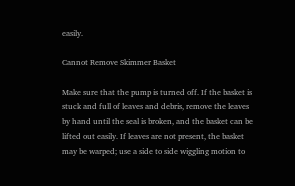easily.

Cannot Remove Skimmer Basket

Make sure that the pump is turned off. If the basket is stuck and full of leaves and debris, remove the leaves by hand until the seal is broken, and the basket can be lifted out easily. If leaves are not present, the basket may be warped; use a side to side wiggling motion to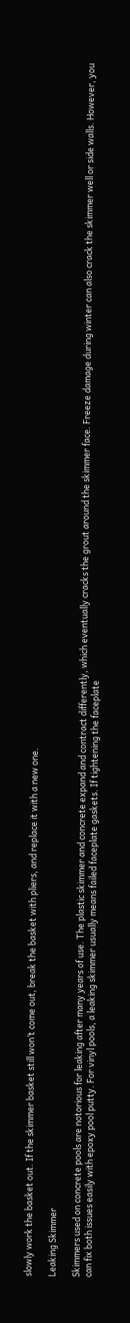slowly work the basket out. If the skimmer basket still won’t come out, break the basket with pliers, and replace it with a new one.

Leaking Skimmer

Skimmers used on concrete pools are notorious for leaking after many years of use. The plastic skimmer and concrete expand and contract differently, which eventually cracks the grout around the skimmer face. Freeze damage during winter can also crack the skimmer well or side walls. However, you can fix both issues easily with epoxy pool putty. For vinyl pools, a leaking skimmer usually means failed faceplate gaskets. If tightening the faceplate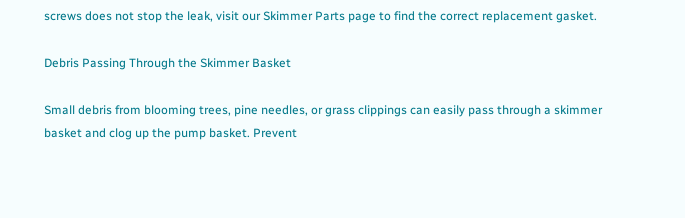screws does not stop the leak, visit our Skimmer Parts page to find the correct replacement gasket.

Debris Passing Through the Skimmer Basket

Small debris from blooming trees, pine needles, or grass clippings can easily pass through a skimmer basket and clog up the pump basket. Prevent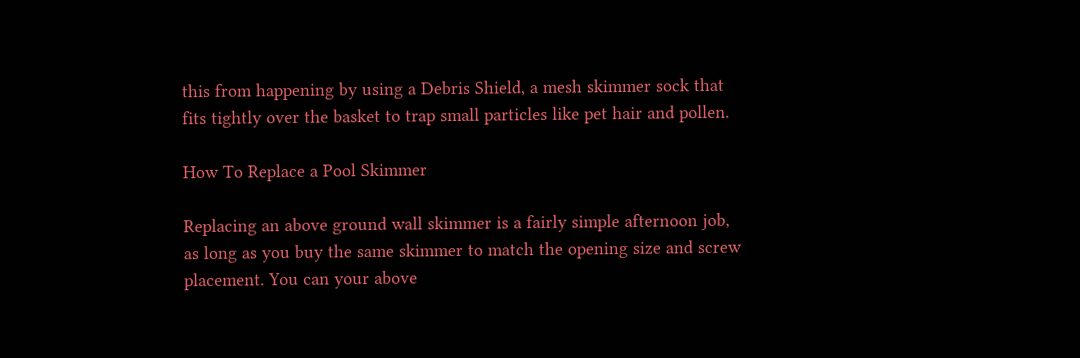this from happening by using a Debris Shield, a mesh skimmer sock that fits tightly over the basket to trap small particles like pet hair and pollen.

How To Replace a Pool Skimmer

Replacing an above ground wall skimmer is a fairly simple afternoon job, as long as you buy the same skimmer to match the opening size and screw placement. You can your above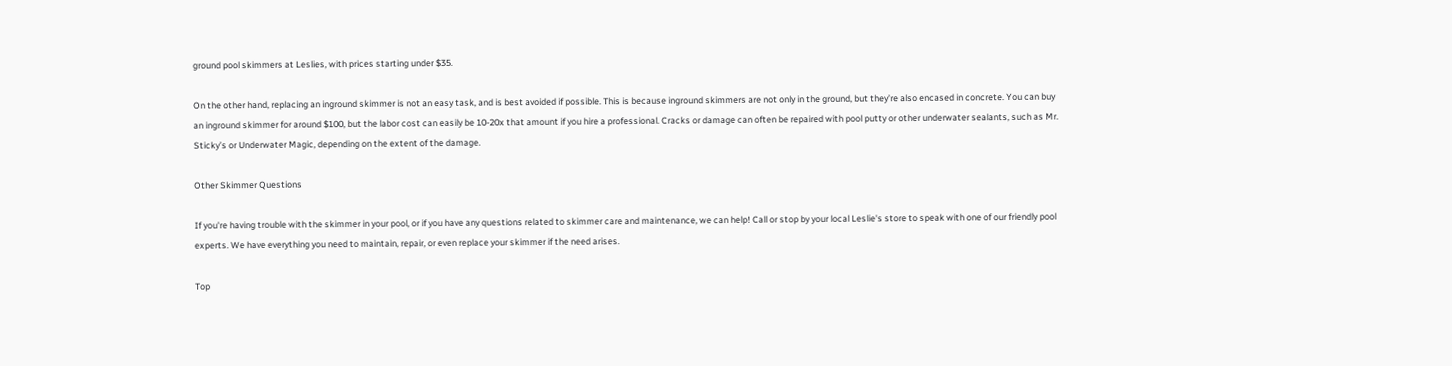ground pool skimmers at Leslies, with prices starting under $35.

On the other hand, replacing an inground skimmer is not an easy task, and is best avoided if possible. This is because inground skimmers are not only in the ground, but they’re also encased in concrete. You can buy an inground skimmer for around $100, but the labor cost can easily be 10-20x that amount if you hire a professional. Cracks or damage can often be repaired with pool putty or other underwater sealants, such as Mr. Sticky’s or Underwater Magic, depending on the extent of the damage.

Other Skimmer Questions

If you're having trouble with the skimmer in your pool, or if you have any questions related to skimmer care and maintenance, we can help! Call or stop by your local Leslie's store to speak with one of our friendly pool experts. We have everything you need to maintain, repair, or even replace your skimmer if the need arises.

Top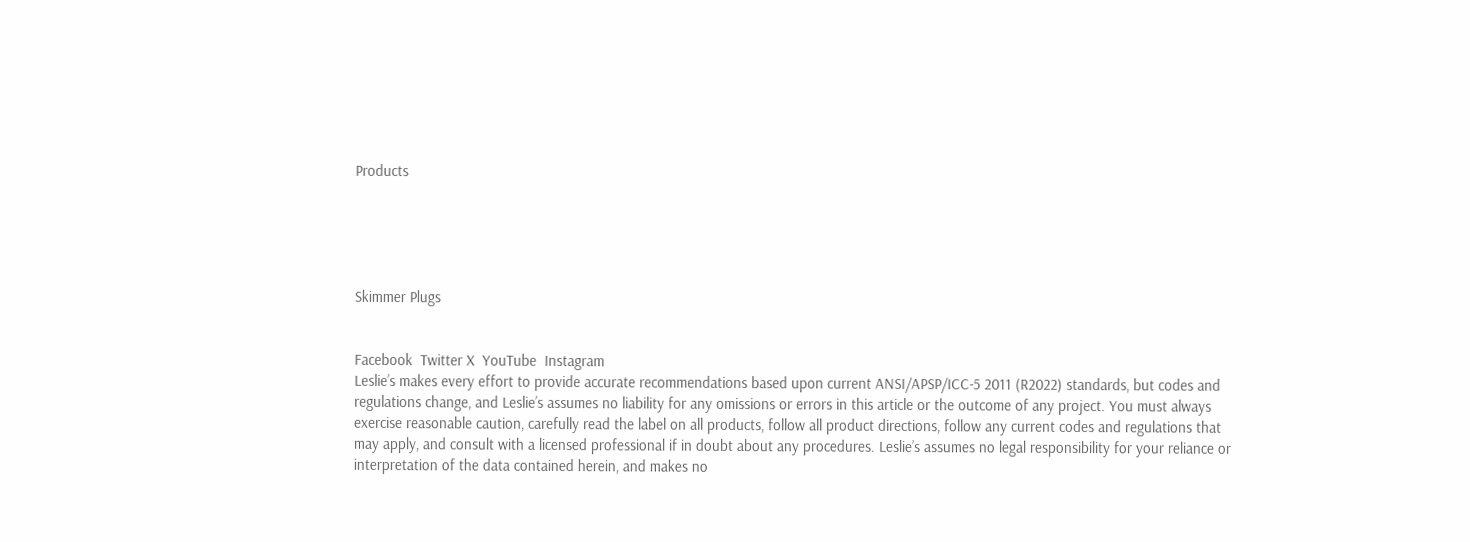Products





Skimmer Plugs


Facebook  Twitter X  YouTube  Instagram
Leslie’s makes every effort to provide accurate recommendations based upon current ANSI/APSP/ICC-5 2011 (R2022) standards, but codes and regulations change, and Leslie’s assumes no liability for any omissions or errors in this article or the outcome of any project. You must always exercise reasonable caution, carefully read the label on all products, follow all product directions, follow any current codes and regulations that may apply, and consult with a licensed professional if in doubt about any procedures. Leslie’s assumes no legal responsibility for your reliance or interpretation of the data contained herein, and makes no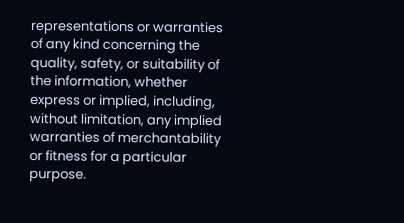representations or warranties of any kind concerning the quality, safety, or suitability of the information, whether express or implied, including, without limitation, any implied warranties of merchantability or fitness for a particular purpose.